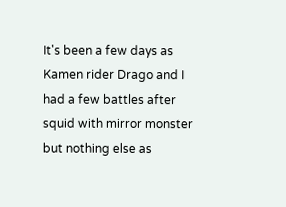It's been a few days as Kamen rider Drago and I had a few battles after squid with mirror monster but nothing else as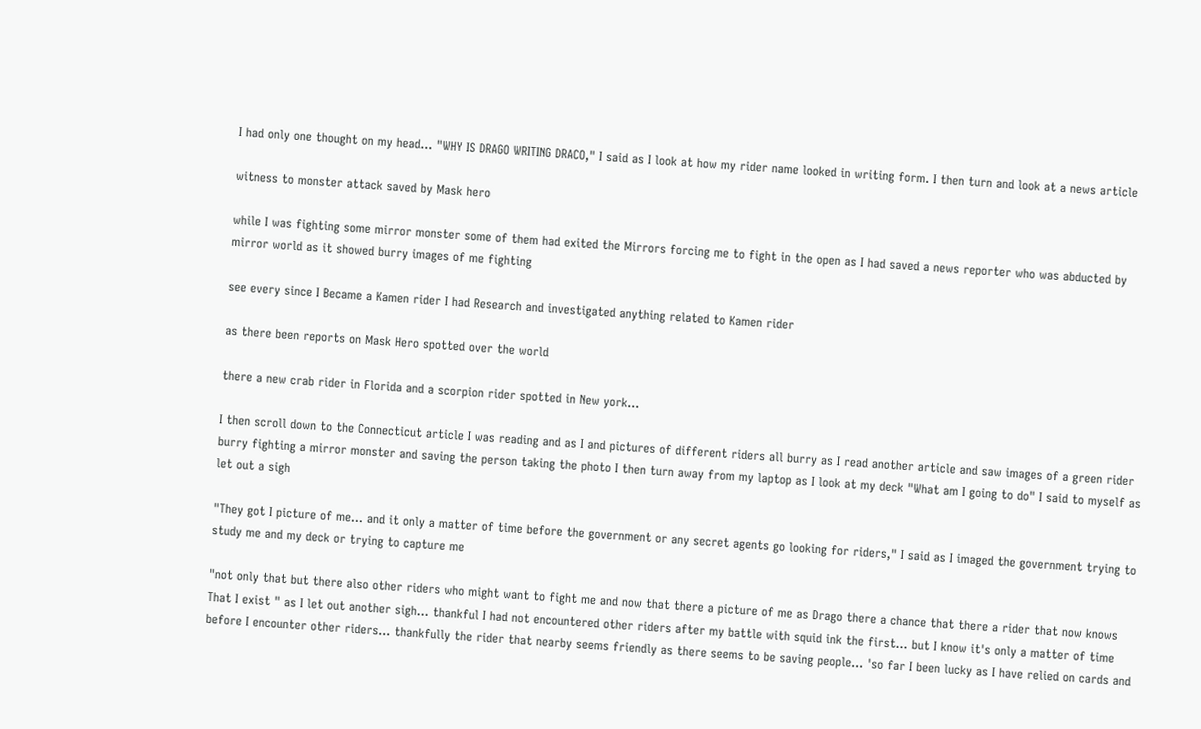I had only one thought on my head... "WHY IS DRAGO WRITING DRACO," I said as I look at how my rider name looked in writing form. I then turn and look at a news article

witness to monster attack saved by Mask hero

while I was fighting some mirror monster some of them had exited the Mirrors forcing me to fight in the open as I had saved a news reporter who was abducted by mirror world as it showed burry images of me fighting

see every since I Became a Kamen rider I had Research and investigated anything related to Kamen rider

as there been reports on Mask Hero spotted over the world

there a new crab rider in Florida and a scorpion rider spotted in New york...

I then scroll down to the Connecticut article I was reading and as I and pictures of different riders all burry as I read another article and saw images of a green rider burry fighting a mirror monster and saving the person taking the photo I then turn away from my laptop as I look at my deck "What am I going to do" I said to myself as let out a sigh

"They got I picture of me... and it only a matter of time before the government or any secret agents go looking for riders," I said as I imaged the government trying to study me and my deck or trying to capture me

"not only that but there also other riders who might want to fight me and now that there a picture of me as Drago there a chance that there a rider that now knows That I exist " as I let out another sigh... thankful I had not encountered other riders after my battle with squid ink the first... but I know it's only a matter of time before I encounter other riders... thankfully the rider that nearby seems friendly as there seems to be saving people... 'so far I been lucky as I have relied on cards and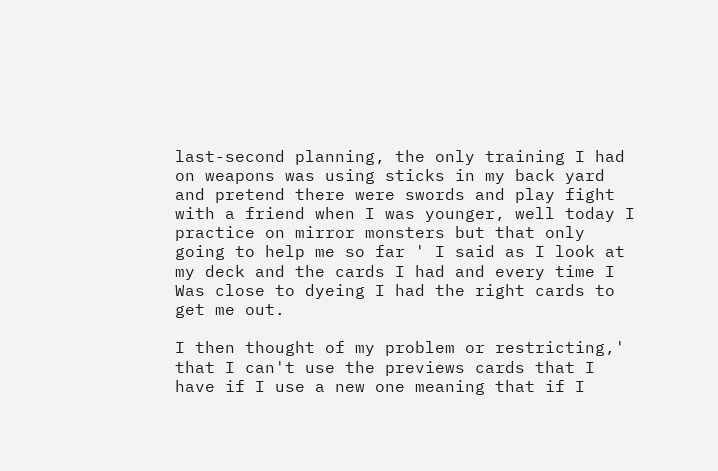last-second planning, the only training I had on weapons was using sticks in my back yard and pretend there were swords and play fight with a friend when I was younger, well today I practice on mirror monsters but that only going to help me so far ' I said as I look at my deck and the cards I had and every time I Was close to dyeing I had the right cards to get me out.

I then thought of my problem or restricting,' that I can't use the previews cards that I have if I use a new one meaning that if I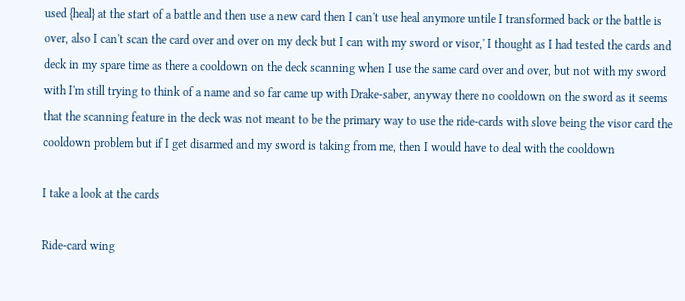used {heal} at the start of a battle and then use a new card then I can't use heal anymore untile I transformed back or the battle is over, also I can't scan the card over and over on my deck but I can with my sword or visor,' I thought as I had tested the cards and deck in my spare time as there a cooldown on the deck scanning when I use the same card over and over, but not with my sword with I'm still trying to think of a name and so far came up with Drake-saber, anyway there no cooldown on the sword as it seems that the scanning feature in the deck was not meant to be the primary way to use the ride-cards with slove being the visor card the cooldown problem but if I get disarmed and my sword is taking from me, then I would have to deal with the cooldown

I take a look at the cards

Ride-card wing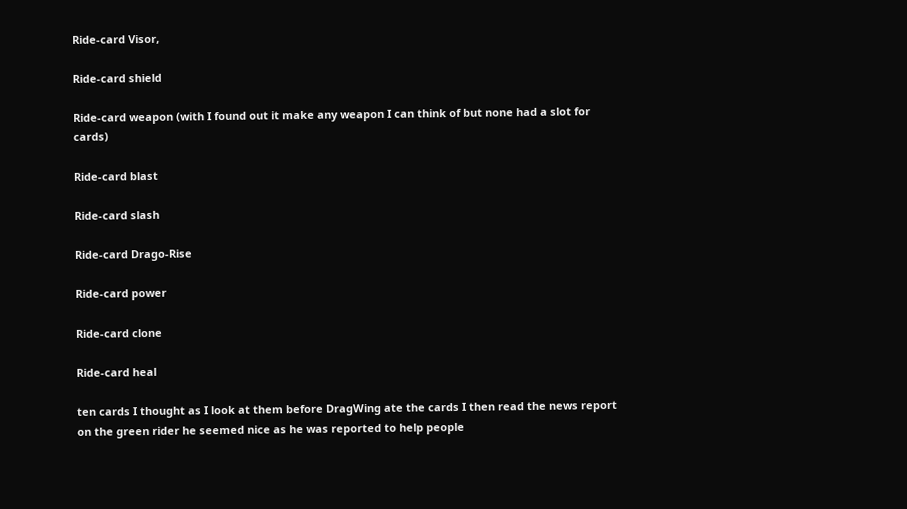Ride-card Visor,

Ride-card shield

Ride-card weapon (with I found out it make any weapon I can think of but none had a slot for cards)

Ride-card blast

Ride-card slash

Ride-card Drago-Rise

Ride-card power

Ride-card clone

Ride-card heal

ten cards I thought as I look at them before DragWing ate the cards I then read the news report on the green rider he seemed nice as he was reported to help people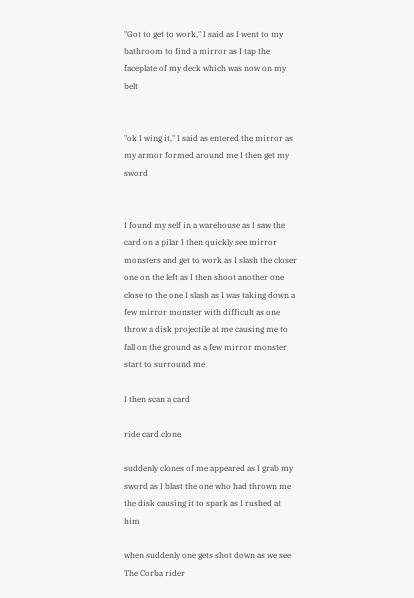"Got to get to work," I said as I went to my bathroom to find a mirror as I tap the faceplate of my deck which was now on my belt


"ok I wing it," I said as entered the mirror as my armor formed around me I then get my sword


I found my self in a warehouse as I saw the card on a pilar I then quickly see mirror monsters and get to work as I slash the closer one on the left as I then shoot another one close to the one I slash as I was taking down a few mirror monster with difficult as one throw a disk projectile at me causing me to fall on the ground as a few mirror monster start to surround me

I then scan a card

ride card clone

suddenly clones of me appeared as I grab my sword as I blast the one who had thrown me the disk causing it to spark as I rushed at him

when suddenly one gets shot down as we see The Corba rider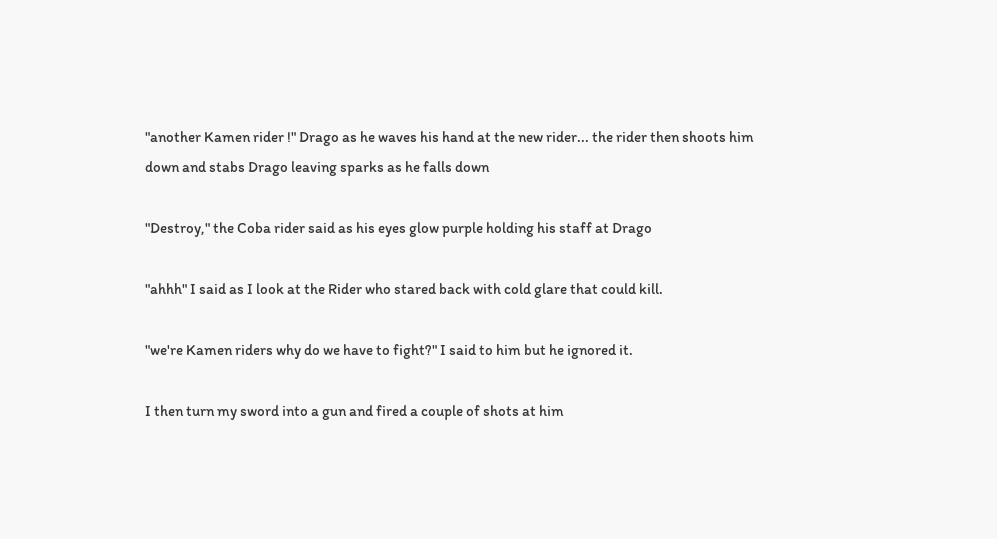"another Kamen rider !" Drago as he waves his hand at the new rider... the rider then shoots him down and stabs Drago leaving sparks as he falls down

"Destroy," the Coba rider said as his eyes glow purple holding his staff at Drago

"ahhh" I said as I look at the Rider who stared back with cold glare that could kill.

"we're Kamen riders why do we have to fight?" I said to him but he ignored it.

I then turn my sword into a gun and fired a couple of shots at him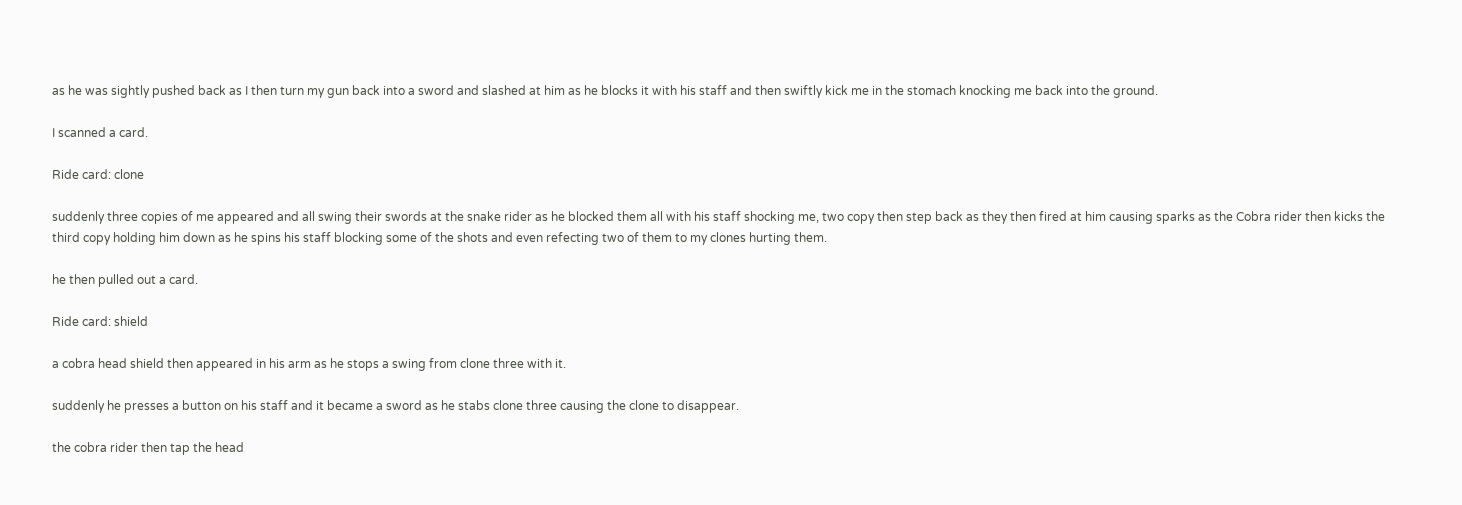as he was sightly pushed back as I then turn my gun back into a sword and slashed at him as he blocks it with his staff and then swiftly kick me in the stomach knocking me back into the ground.

I scanned a card.

Ride card: clone

suddenly three copies of me appeared and all swing their swords at the snake rider as he blocked them all with his staff shocking me, two copy then step back as they then fired at him causing sparks as the Cobra rider then kicks the third copy holding him down as he spins his staff blocking some of the shots and even refecting two of them to my clones hurting them.

he then pulled out a card.

Ride card: shield

a cobra head shield then appeared in his arm as he stops a swing from clone three with it.

suddenly he presses a button on his staff and it became a sword as he stabs clone three causing the clone to disappear.

the cobra rider then tap the head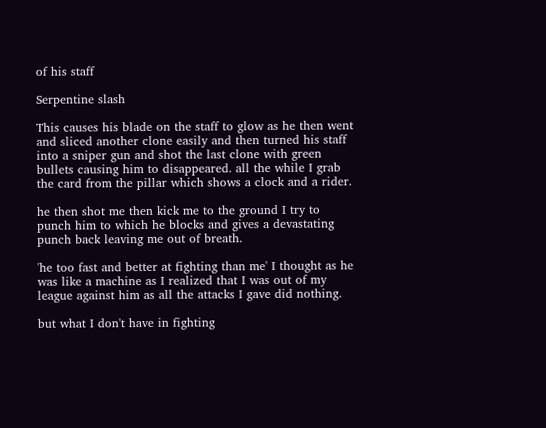of his staff

Serpentine slash

This causes his blade on the staff to glow as he then went and sliced another clone easily and then turned his staff into a sniper gun and shot the last clone with green bullets causing him to disappeared. all the while I grab the card from the pillar which shows a clock and a rider.

he then shot me then kick me to the ground I try to punch him to which he blocks and gives a devastating punch back leaving me out of breath.

'he too fast and better at fighting than me' I thought as he was like a machine as I realized that I was out of my league against him as all the attacks I gave did nothing.

but what I don't have in fighting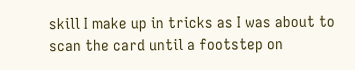skill I make up in tricks as I was about to scan the card until a footstep on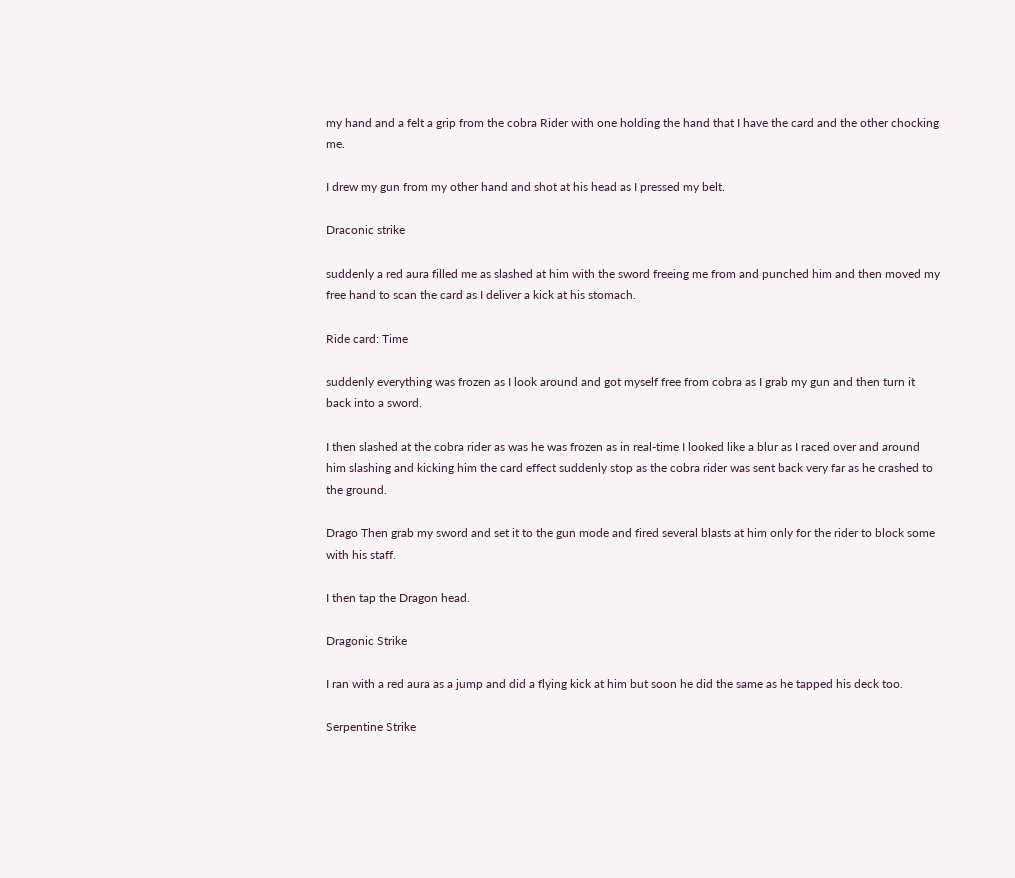my hand and a felt a grip from the cobra Rider with one holding the hand that I have the card and the other chocking me.

I drew my gun from my other hand and shot at his head as I pressed my belt.

Draconic strike

suddenly a red aura filled me as slashed at him with the sword freeing me from and punched him and then moved my free hand to scan the card as I deliver a kick at his stomach.

Ride card: Time

suddenly everything was frozen as I look around and got myself free from cobra as I grab my gun and then turn it back into a sword.

I then slashed at the cobra rider as was he was frozen as in real-time I looked like a blur as I raced over and around him slashing and kicking him the card effect suddenly stop as the cobra rider was sent back very far as he crashed to the ground.

Drago Then grab my sword and set it to the gun mode and fired several blasts at him only for the rider to block some with his staff.

I then tap the Dragon head.

Dragonic Strike

I ran with a red aura as a jump and did a flying kick at him but soon he did the same as he tapped his deck too.

Serpentine Strike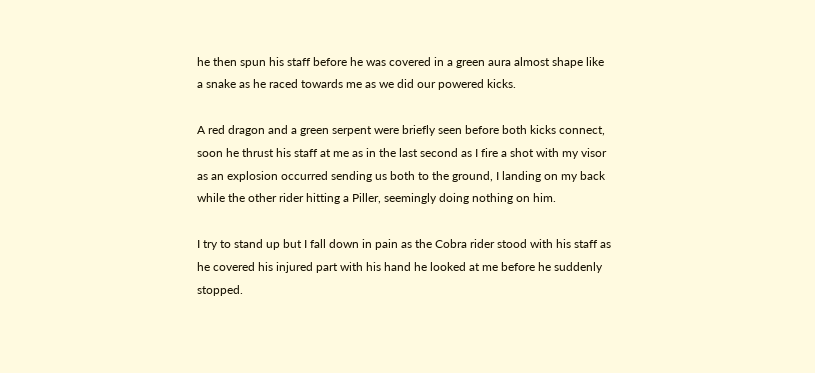he then spun his staff before he was covered in a green aura almost shape like a snake as he raced towards me as we did our powered kicks.

A red dragon and a green serpent were briefly seen before both kicks connect, soon he thrust his staff at me as in the last second as I fire a shot with my visor as an explosion occurred sending us both to the ground, I landing on my back while the other rider hitting a Piller, seemingly doing nothing on him.

I try to stand up but I fall down in pain as the Cobra rider stood with his staff as he covered his injured part with his hand he looked at me before he suddenly stopped.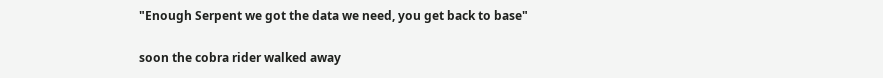"Enough Serpent we got the data we need, you get back to base"

soon the cobra rider walked away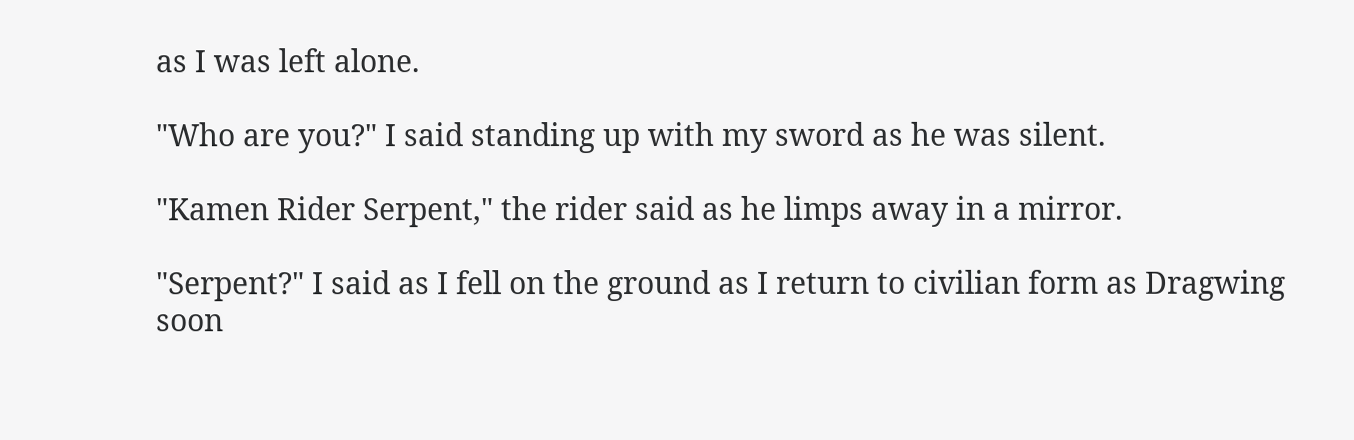as I was left alone.

"Who are you?" I said standing up with my sword as he was silent.

"Kamen Rider Serpent," the rider said as he limps away in a mirror.

"Serpent?" I said as I fell on the ground as I return to civilian form as Dragwing soon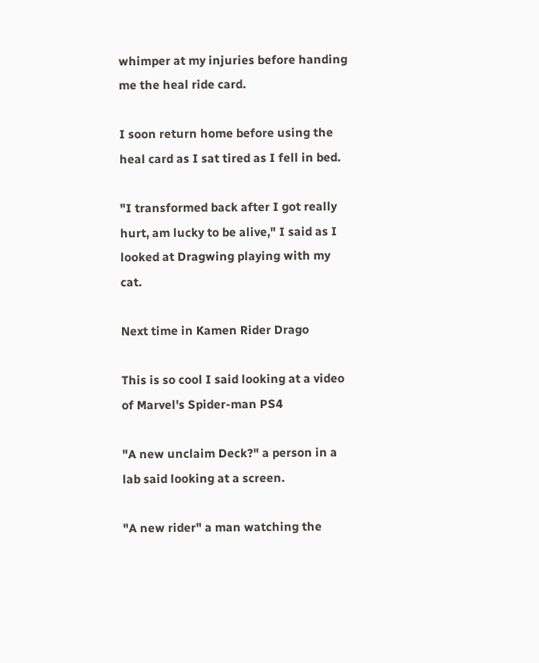whimper at my injuries before handing me the heal ride card.

I soon return home before using the heal card as I sat tired as I fell in bed.

"I transformed back after I got really hurt, am lucky to be alive," I said as I looked at Dragwing playing with my cat.

Next time in Kamen Rider Drago

This is so cool I said looking at a video of Marvel's Spider-man PS4

"A new unclaim Deck?" a person in a lab said looking at a screen.

"A new rider" a man watching the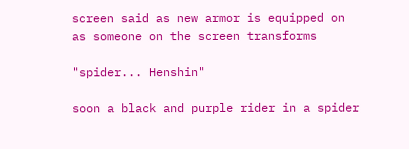screen said as new armor is equipped on as someone on the screen transforms

"spider... Henshin"

soon a black and purple rider in a spider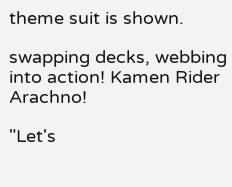theme suit is shown.

swapping decks, webbing into action! Kamen Rider Arachno!

"Let's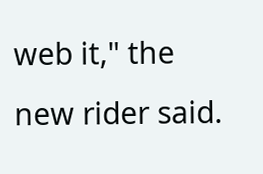web it," the new rider said.